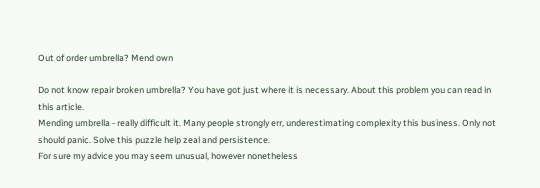Out of order umbrella? Mend own

Do not know repair broken umbrella? You have got just where it is necessary. About this problem you can read in this article.
Mending umbrella - really difficult it. Many people strongly err, underestimating complexity this business. Only not should panic. Solve this puzzle help zeal and persistence.
For sure my advice you may seem unusual, however nonetheless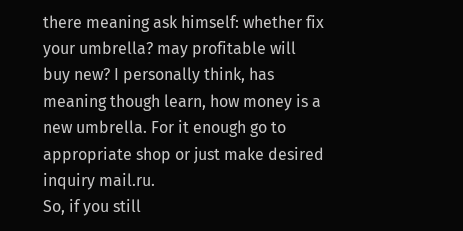there meaning ask himself: whether fix your umbrella? may profitable will buy new? I personally think, has meaning though learn, how money is a new umbrella. For it enough go to appropriate shop or just make desired inquiry mail.ru.
So, if you still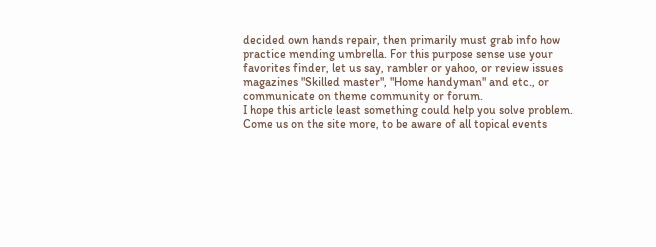decided own hands repair, then primarily must grab info how practice mending umbrella. For this purpose sense use your favorites finder, let us say, rambler or yahoo, or review issues magazines "Skilled master", "Home handyman" and etc., or communicate on theme community or forum.
I hope this article least something could help you solve problem.
Come us on the site more, to be aware of all topical events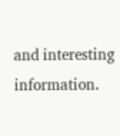and interesting information.